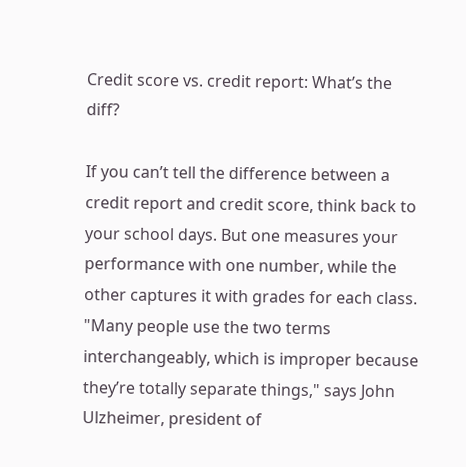Credit score vs. credit report: What’s the diff?

If you can’t tell the difference between a credit report and credit score, think back to your school days. But one measures your performance with one number, while the other captures it with grades for each class. "Many people use the two terms interchangeably, which is improper because they’re totally separate things," says John Ulzheimer, president of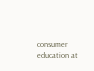consumer education at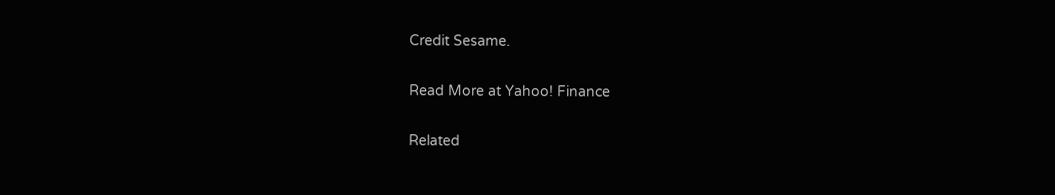Credit Sesame.

Read More at Yahoo! Finance

Related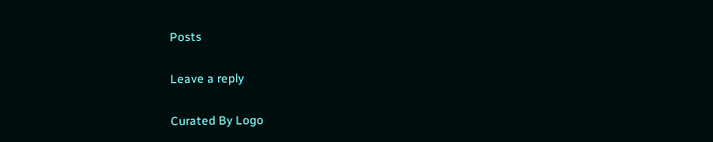Posts

Leave a reply

Curated By Logo